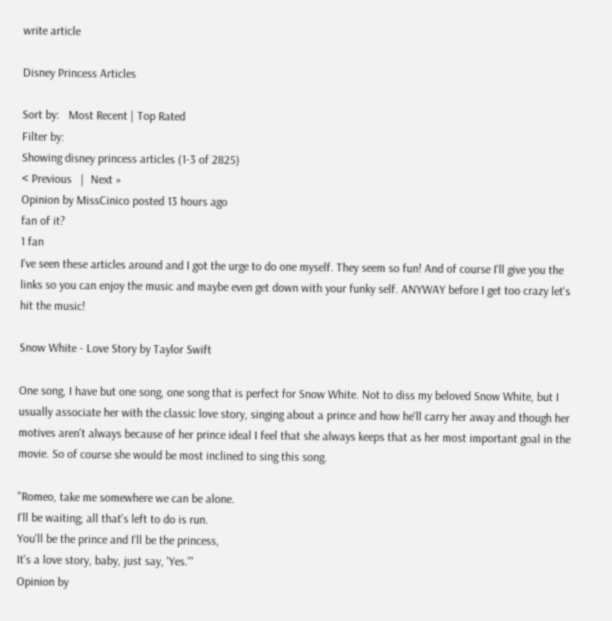write article

Disney Princess Articles

Sort by:   Most Recent | Top Rated
Filter by:
Showing disney princess articles (1-3 of 2825)
< Previous   |  Next »
Opinion by MissCinico posted 13 hours ago
fan of it?
1 fan
I've seen these articles around and I got the urge to do one myself. They seem so fun! And of course I'll give you the links so you can enjoy the music and maybe even get down with your funky self. ANYWAY before I get too crazy let's hit the music!

Snow White - Love Story by Taylor Swift

One song, I have but one song, one song that is perfect for Snow White. Not to diss my beloved Snow White, but I usually associate her with the classic love story, singing about a prince and how he'll carry her away and though her motives aren't always because of her prince ideal I feel that she always keeps that as her most important goal in the movie. So of course she would be most inclined to sing this song.

"Romeo, take me somewhere we can be alone.
I'll be waiting; all that's left to do is run.
You'll be the prince and I'll be the princess,
It's a love story, baby, just say, 'Yes.'"
Opinion by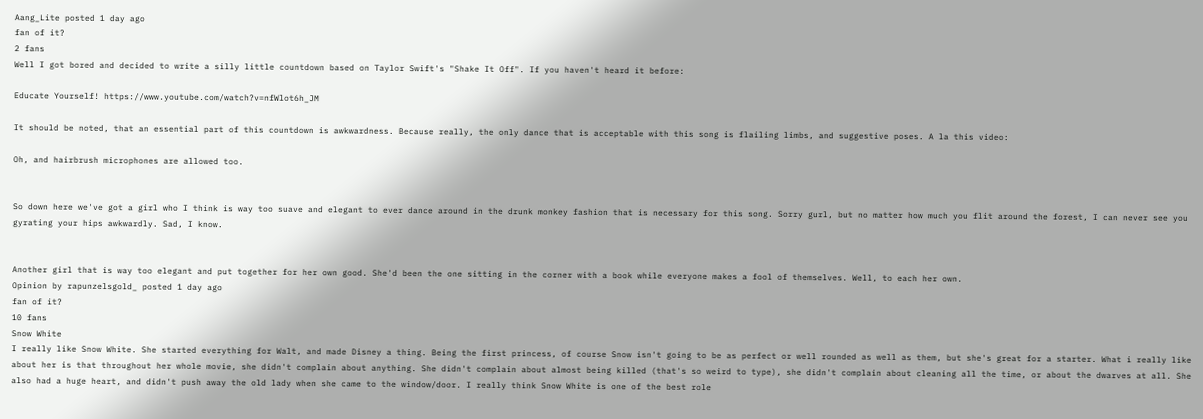Aang_Lite posted 1 day ago
fan of it?
2 fans
Well I got bored and decided to write a silly little countdown based on Taylor Swift's "Shake It Off". If you haven't heard it before:

Educate Yourself! https://www.youtube.com/watch?v=nfWlot6h_JM

It should be noted, that an essential part of this countdown is awkwardness. Because really, the only dance that is acceptable with this song is flailing limbs, and suggestive poses. A la this video:

Oh, and hairbrush microphones are allowed too.


So down here we've got a girl who I think is way too suave and elegant to ever dance around in the drunk monkey fashion that is necessary for this song. Sorry gurl, but no matter how much you flit around the forest, I can never see you gyrating your hips awkwardly. Sad, I know.


Another girl that is way too elegant and put together for her own good. She'd been the one sitting in the corner with a book while everyone makes a fool of themselves. Well, to each her own.
Opinion by rapunzelsgold_ posted 1 day ago
fan of it?
10 fans
Snow White
I really like Snow White. She started everything for Walt, and made Disney a thing. Being the first princess, of course Snow isn't going to be as perfect or well rounded as well as them, but she's great for a starter. What i really like about her is that throughout her whole movie, she didn't complain about anything. She didn't complain about almost being killed (that's so weird to type), she didn't complain about cleaning all the time, or about the dwarves at all. She also had a huge heart, and didn't push away the old lady when she came to the window/door. I really think Snow White is one of the best role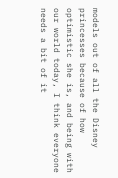models out of all the Disney princesses because of how optimistic she is, and being with our world today, I think everyone needs a bit of it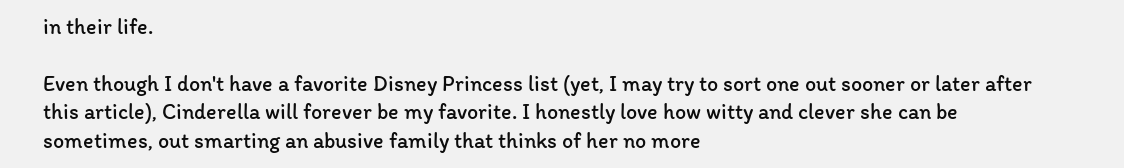in their life.

Even though I don't have a favorite Disney Princess list (yet, I may try to sort one out sooner or later after this article), Cinderella will forever be my favorite. I honestly love how witty and clever she can be sometimes, out smarting an abusive family that thinks of her no more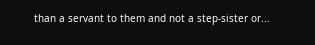than a servant to them and not a step-sister or...